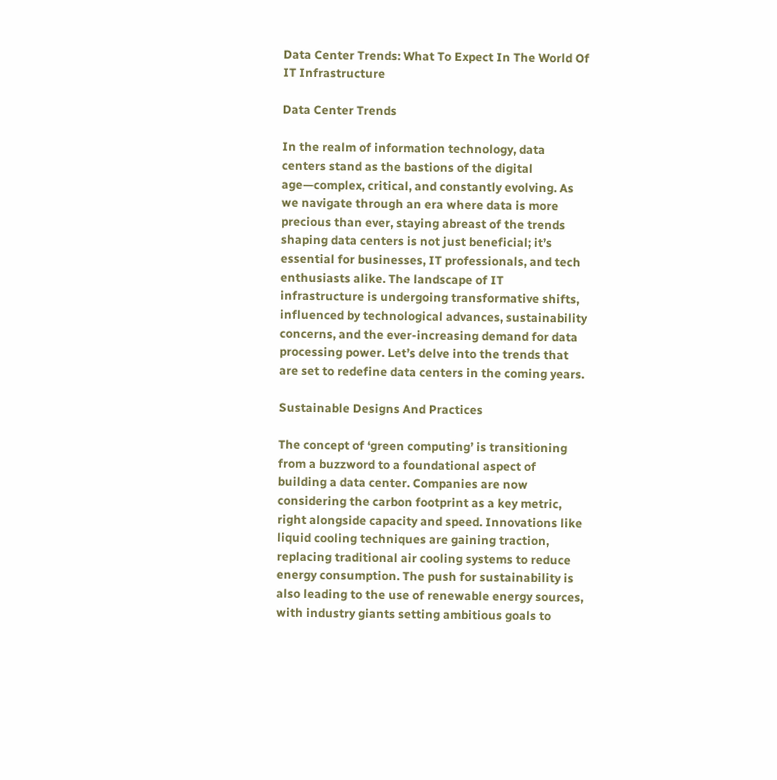Data Center Trends: What To Expect In The World Of IT Infrastructure

Data Center Trends

In the realm of information technology, data centers stand as the bastions of the digital age—complex, critical, and constantly evolving. As we navigate through an era where data is more precious than ever, staying abreast of the trends shaping data centers is not just beneficial; it’s essential for businesses, IT professionals, and tech enthusiasts alike. The landscape of IT infrastructure is undergoing transformative shifts, influenced by technological advances, sustainability concerns, and the ever-increasing demand for data processing power. Let’s delve into the trends that are set to redefine data centers in the coming years.

Sustainable Designs And Practices

The concept of ‘green computing’ is transitioning from a buzzword to a foundational aspect of building a data center. Companies are now considering the carbon footprint as a key metric, right alongside capacity and speed. Innovations like liquid cooling techniques are gaining traction, replacing traditional air cooling systems to reduce energy consumption. The push for sustainability is also leading to the use of renewable energy sources, with industry giants setting ambitious goals to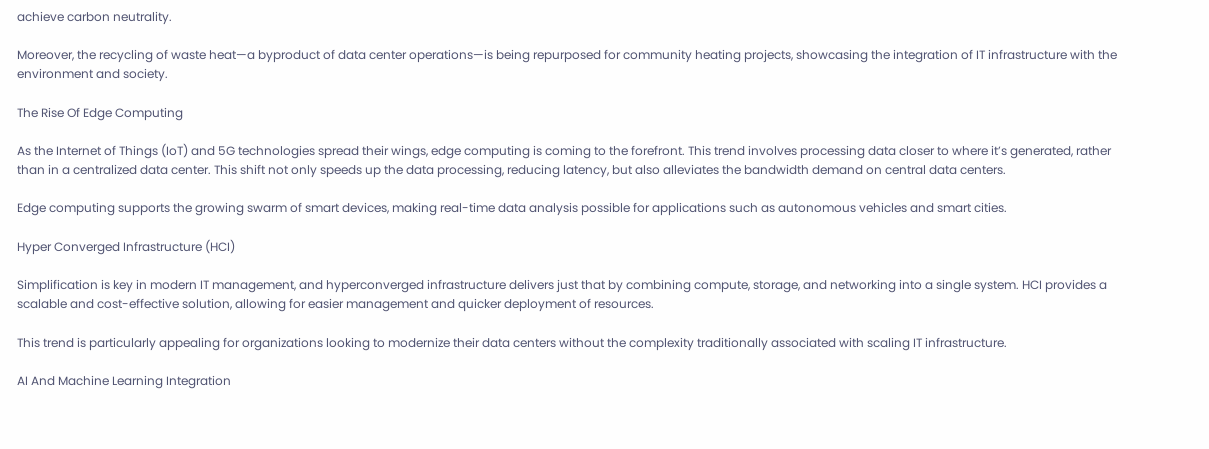achieve carbon neutrality.

Moreover, the recycling of waste heat—a byproduct of data center operations—is being repurposed for community heating projects, showcasing the integration of IT infrastructure with the environment and society.

The Rise Of Edge Computing

As the Internet of Things (IoT) and 5G technologies spread their wings, edge computing is coming to the forefront. This trend involves processing data closer to where it’s generated, rather than in a centralized data center. This shift not only speeds up the data processing, reducing latency, but also alleviates the bandwidth demand on central data centers.

Edge computing supports the growing swarm of smart devices, making real-time data analysis possible for applications such as autonomous vehicles and smart cities.

Hyper Converged Infrastructure (HCI)

Simplification is key in modern IT management, and hyperconverged infrastructure delivers just that by combining compute, storage, and networking into a single system. HCI provides a scalable and cost-effective solution, allowing for easier management and quicker deployment of resources.

This trend is particularly appealing for organizations looking to modernize their data centers without the complexity traditionally associated with scaling IT infrastructure.

AI And Machine Learning Integration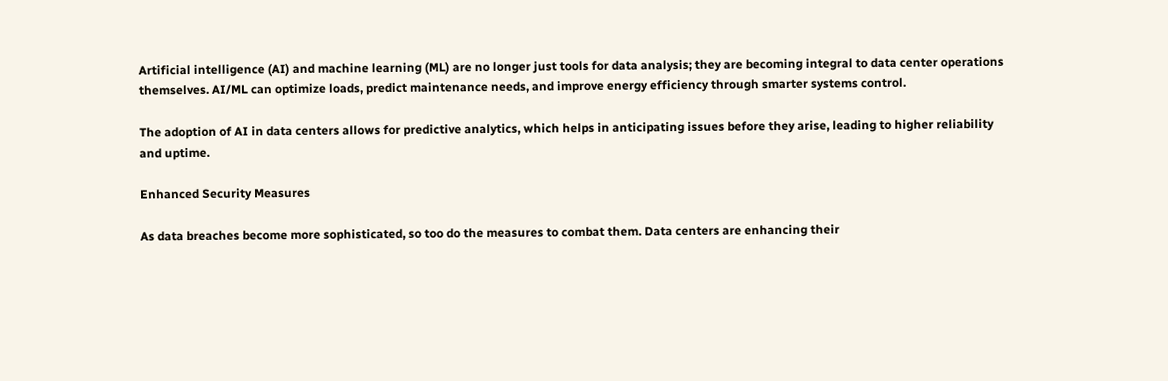Artificial intelligence (AI) and machine learning (ML) are no longer just tools for data analysis; they are becoming integral to data center operations themselves. AI/ML can optimize loads, predict maintenance needs, and improve energy efficiency through smarter systems control.

The adoption of AI in data centers allows for predictive analytics, which helps in anticipating issues before they arise, leading to higher reliability and uptime.

Enhanced Security Measures

As data breaches become more sophisticated, so too do the measures to combat them. Data centers are enhancing their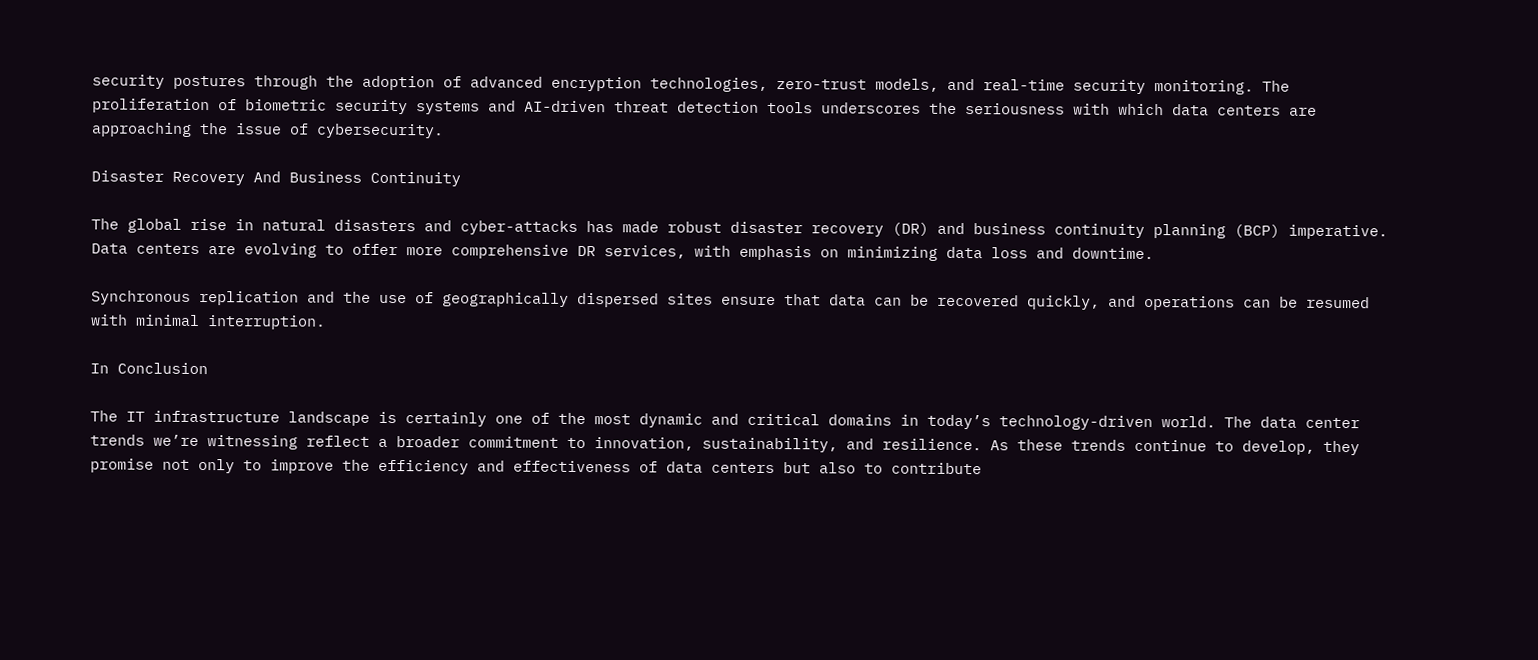security postures through the adoption of advanced encryption technologies, zero-trust models, and real-time security monitoring. The proliferation of biometric security systems and AI-driven threat detection tools underscores the seriousness with which data centers are approaching the issue of cybersecurity.

Disaster Recovery And Business Continuity

The global rise in natural disasters and cyber-attacks has made robust disaster recovery (DR) and business continuity planning (BCP) imperative. Data centers are evolving to offer more comprehensive DR services, with emphasis on minimizing data loss and downtime.

Synchronous replication and the use of geographically dispersed sites ensure that data can be recovered quickly, and operations can be resumed with minimal interruption.

In Conclusion

The IT infrastructure landscape is certainly one of the most dynamic and critical domains in today’s technology-driven world. The data center trends we’re witnessing reflect a broader commitment to innovation, sustainability, and resilience. As these trends continue to develop, they promise not only to improve the efficiency and effectiveness of data centers but also to contribute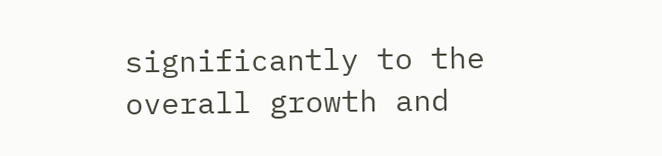significantly to the overall growth and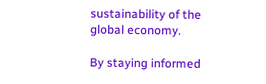sustainability of the global economy.

By staying informed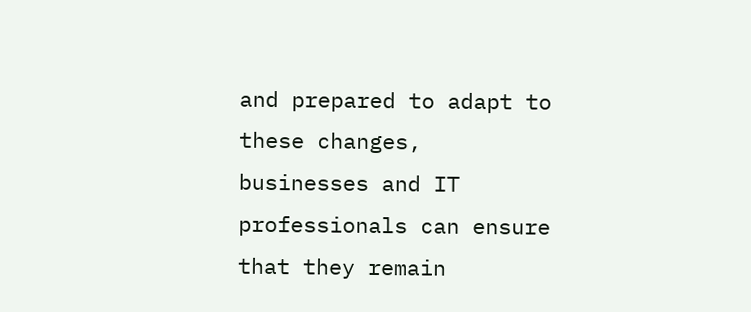and prepared to adapt to these changes, businesses and IT professionals can ensure that they remain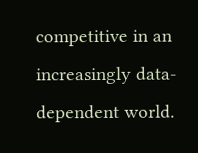competitive in an increasingly data-dependent world.